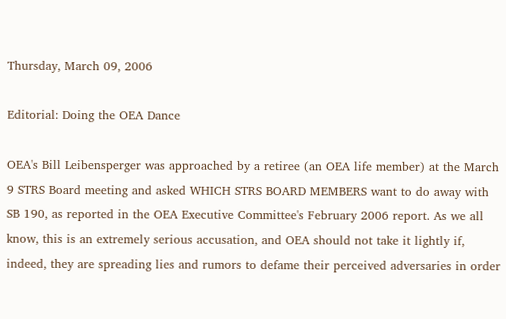Thursday, March 09, 2006

Editorial: Doing the OEA Dance

OEA's Bill Leibensperger was approached by a retiree (an OEA life member) at the March 9 STRS Board meeting and asked WHICH STRS BOARD MEMBERS want to do away with SB 190, as reported in the OEA Executive Committee's February 2006 report. As we all know, this is an extremely serious accusation, and OEA should not take it lightly if, indeed, they are spreading lies and rumors to defame their perceived adversaries in order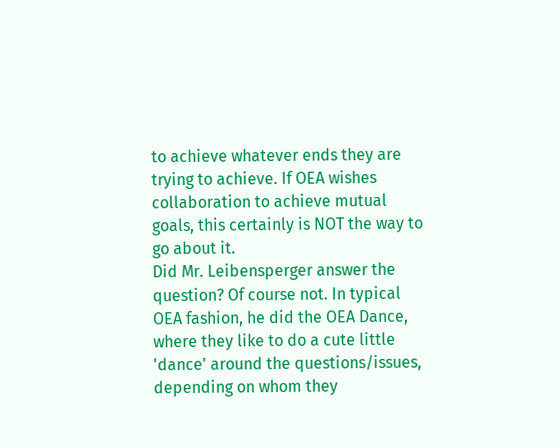to achieve whatever ends they are trying to achieve. If OEA wishes collaboration to achieve mutual goals, this certainly is NOT the way to go about it.
Did Mr. Leibensperger answer the question? Of course not. In typical OEA fashion, he did the OEA Dance, where they like to do a cute little 'dance' around the questions/issues, depending on whom they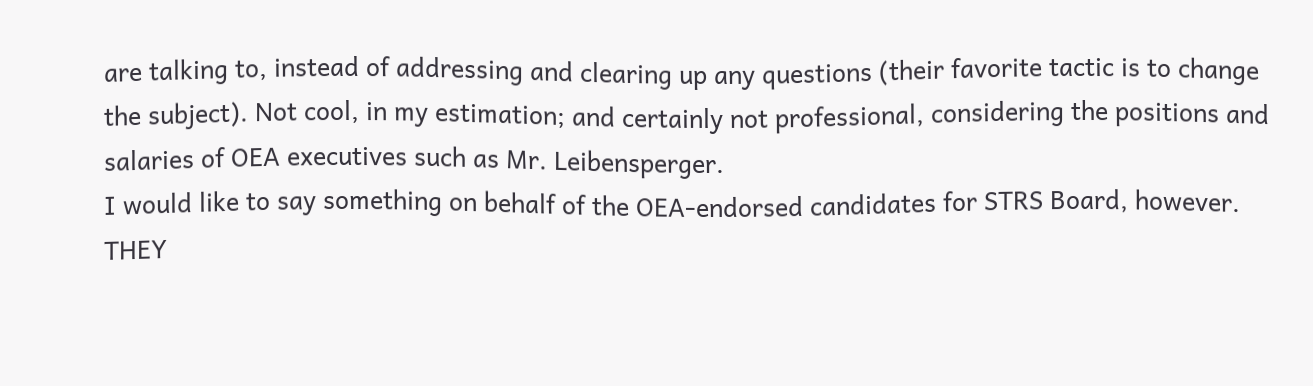are talking to, instead of addressing and clearing up any questions (their favorite tactic is to change the subject). Not cool, in my estimation; and certainly not professional, considering the positions and salaries of OEA executives such as Mr. Leibensperger.
I would like to say something on behalf of the OEA-endorsed candidates for STRS Board, however. THEY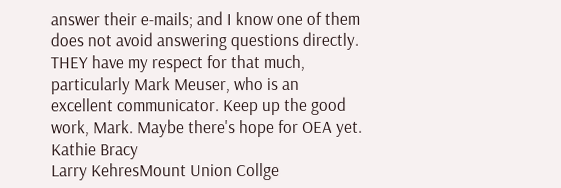answer their e-mails; and I know one of them does not avoid answering questions directly. THEY have my respect for that much, particularly Mark Meuser, who is an excellent communicator. Keep up the good work, Mark. Maybe there's hope for OEA yet.
Kathie Bracy
Larry KehresMount Union Collge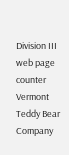Division III
web page counter
Vermont Teddy Bear Company